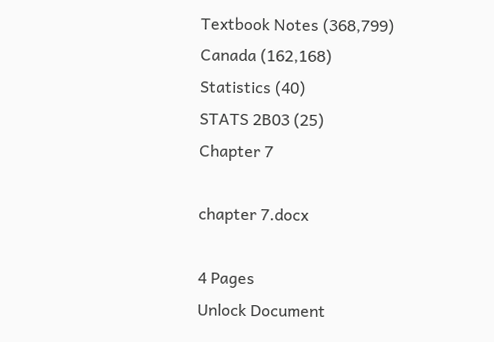Textbook Notes (368,799)
Canada (162,168)
Statistics (40)
STATS 2B03 (25)
Chapter 7

chapter 7.docx

4 Pages
Unlock Document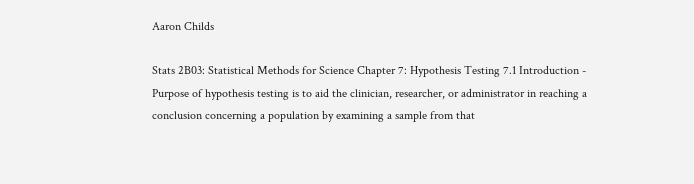Aaron Childs

Stats 2B03: Statistical Methods for Science Chapter 7: Hypothesis Testing 7.1 Introduction - Purpose of hypothesis testing is to aid the clinician, researcher, or administrator in reaching a conclusion concerning a population by examining a sample from that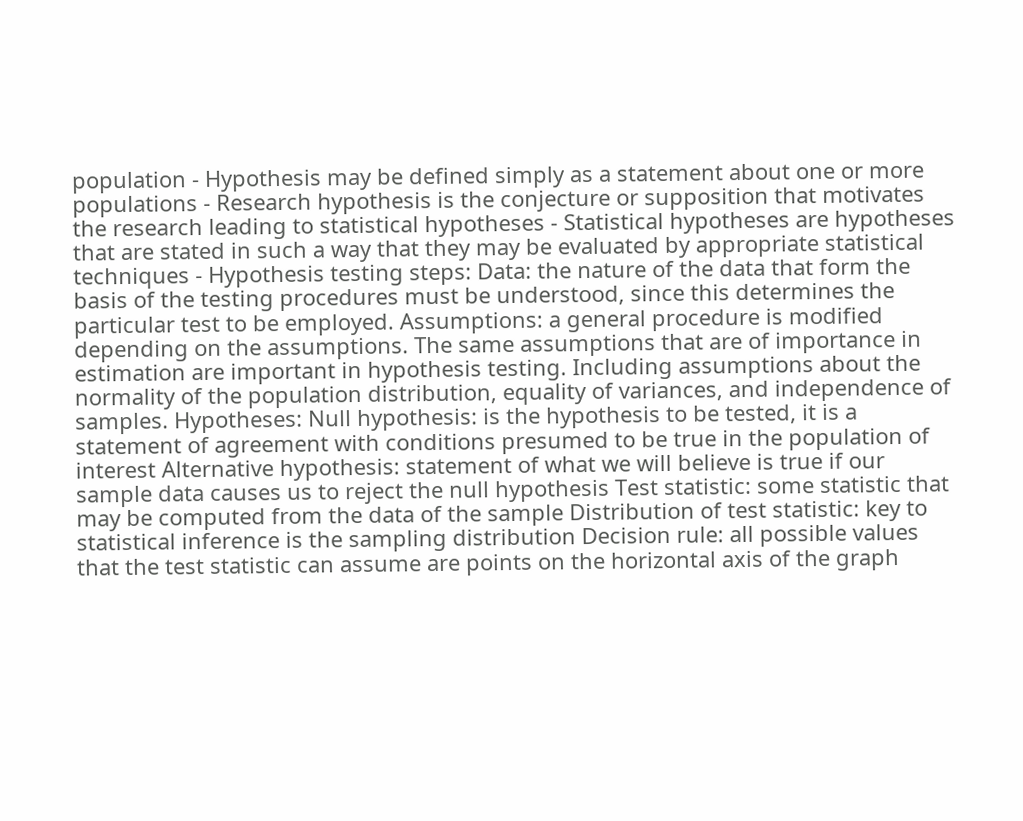population - Hypothesis may be defined simply as a statement about one or more populations - Research hypothesis is the conjecture or supposition that motivates the research leading to statistical hypotheses - Statistical hypotheses are hypotheses that are stated in such a way that they may be evaluated by appropriate statistical techniques - Hypothesis testing steps: Data: the nature of the data that form the basis of the testing procedures must be understood, since this determines the particular test to be employed. Assumptions: a general procedure is modified depending on the assumptions. The same assumptions that are of importance in estimation are important in hypothesis testing. Including assumptions about the normality of the population distribution, equality of variances, and independence of samples. Hypotheses: Null hypothesis: is the hypothesis to be tested, it is a statement of agreement with conditions presumed to be true in the population of interest Alternative hypothesis: statement of what we will believe is true if our sample data causes us to reject the null hypothesis Test statistic: some statistic that may be computed from the data of the sample Distribution of test statistic: key to statistical inference is the sampling distribution Decision rule: all possible values that the test statistic can assume are points on the horizontal axis of the graph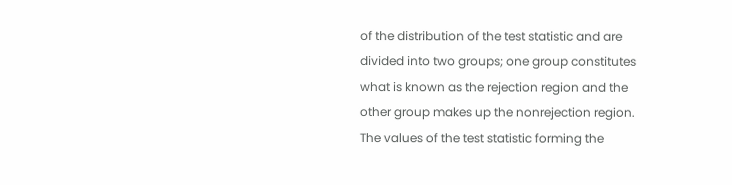of the distribution of the test statistic and are divided into two groups; one group constitutes what is known as the rejection region and the other group makes up the nonrejection region. The values of the test statistic forming the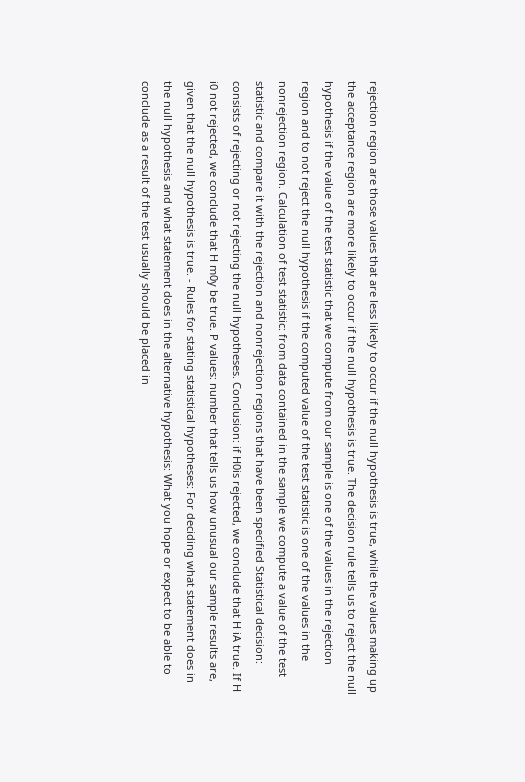rejection region are those values that are less likely to occur if the null hypothesis is true, while the values making up the acceptance region are more likely to occur if the null hypothesis is true. The decision rule tells us to reject the null hypothesis if the value of the test statistic that we compute from our sample is one of the values in the rejection region and to not reject the null hypothesis if the computed value of the test statistic is one of the values in the nonrejection region. Calculation of test statistic: from data contained in the sample we compute a value of the test statistic and compare it with the rejection and nonrejection regions that have been specified Statistical decision: consists of rejecting or not rejecting the null hypotheses. Conclusion: if H0is rejected, we conclude that H iA true. If H i0 not rejected, we conclude that H m0y be true. P values: number that tells us how unusual our sample results are, given that the null hypothesis is true. - Rules for stating statistical hypotheses: For deciding what statement does in the null hypothesis and what statement does in the alternative hypothesis: What you hope or expect to be able to conclude as a result of the test usually should be placed in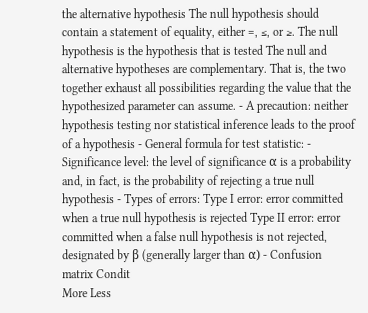the alternative hypothesis The null hypothesis should contain a statement of equality, either =, ≤, or ≥. The null hypothesis is the hypothesis that is tested The null and alternative hypotheses are complementary. That is, the two together exhaust all possibilities regarding the value that the hypothesized parameter can assume. - A precaution: neither hypothesis testing nor statistical inference leads to the proof of a hypothesis - General formula for test statistic: - Significance level: the level of significance α is a probability and, in fact, is the probability of rejecting a true null hypothesis - Types of errors: Type I error: error committed when a true null hypothesis is rejected Type II error: error committed when a false null hypothesis is not rejected, designated by β (generally larger than α) - Confusion matrix Condit
More Less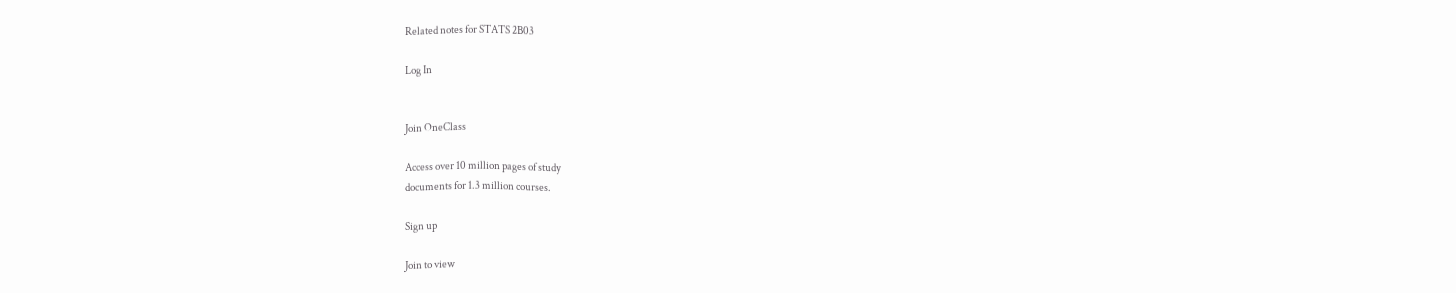Related notes for STATS 2B03

Log In


Join OneClass

Access over 10 million pages of study
documents for 1.3 million courses.

Sign up

Join to view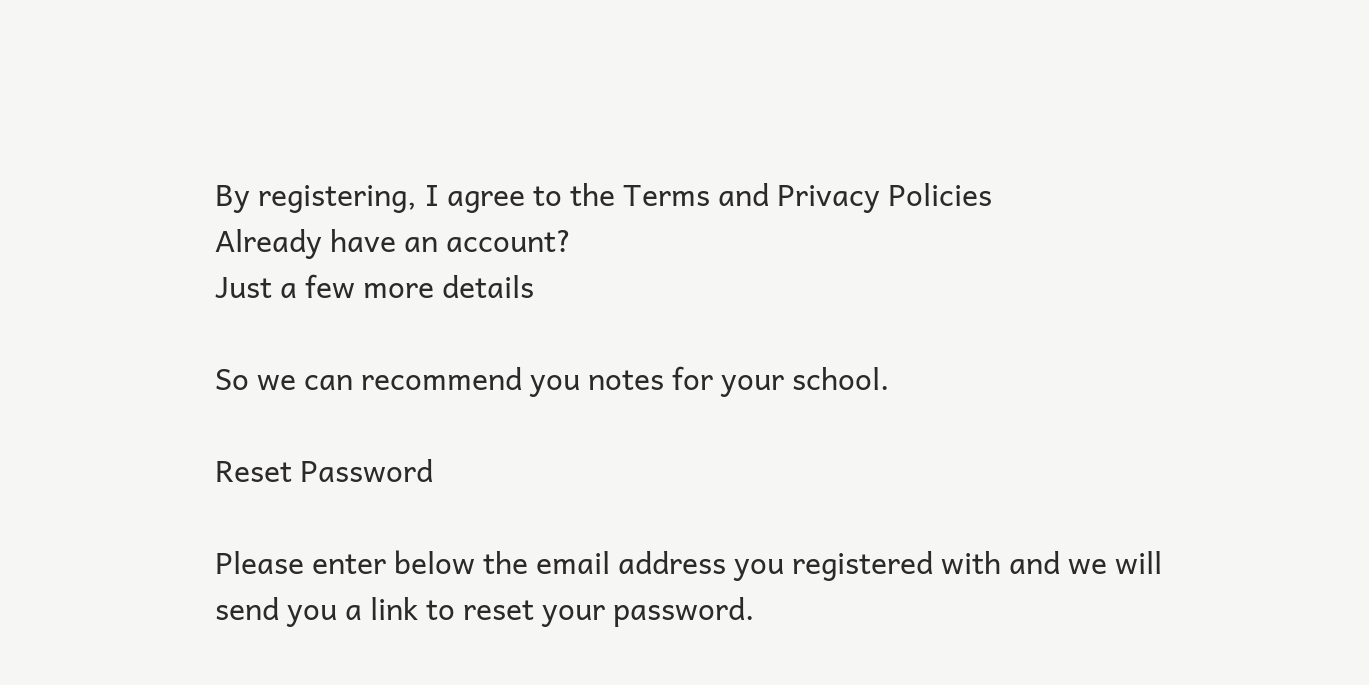By registering, I agree to the Terms and Privacy Policies
Already have an account?
Just a few more details

So we can recommend you notes for your school.

Reset Password

Please enter below the email address you registered with and we will send you a link to reset your password.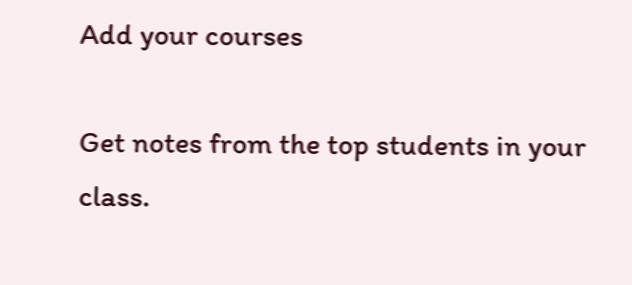Add your courses

Get notes from the top students in your class.